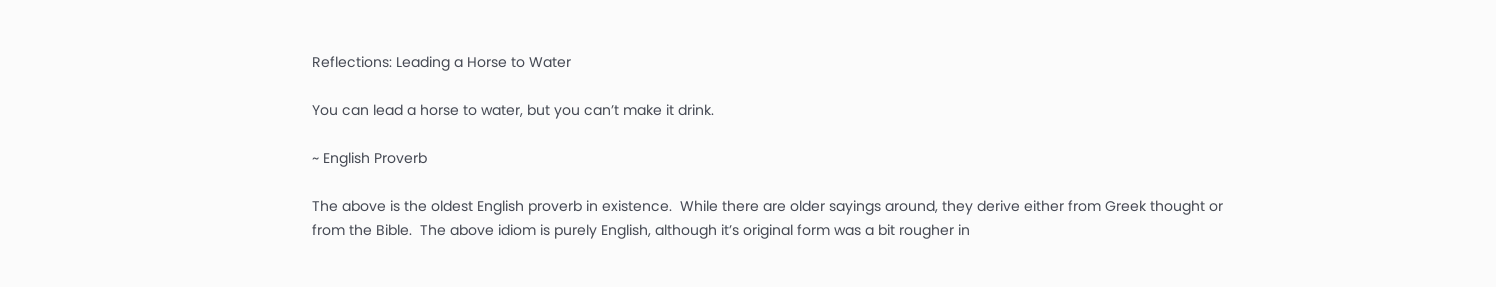Reflections: Leading a Horse to Water

You can lead a horse to water, but you can’t make it drink.

~ English Proverb

The above is the oldest English proverb in existence.  While there are older sayings around, they derive either from Greek thought or from the Bible.  The above idiom is purely English, although it’s original form was a bit rougher in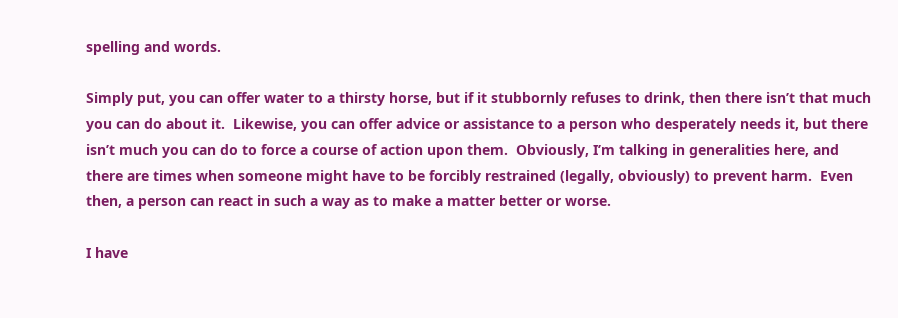spelling and words.

Simply put, you can offer water to a thirsty horse, but if it stubbornly refuses to drink, then there isn’t that much you can do about it.  Likewise, you can offer advice or assistance to a person who desperately needs it, but there isn’t much you can do to force a course of action upon them.  Obviously, I’m talking in generalities here, and there are times when someone might have to be forcibly restrained (legally, obviously) to prevent harm.  Even then, a person can react in such a way as to make a matter better or worse.

I have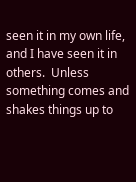seen it in my own life, and I have seen it in others.  Unless something comes and shakes things up to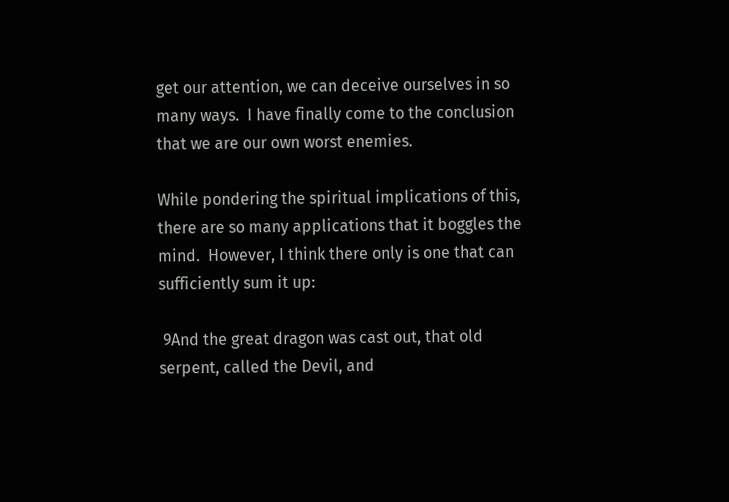get our attention, we can deceive ourselves in so many ways.  I have finally come to the conclusion that we are our own worst enemies.

While pondering the spiritual implications of this, there are so many applications that it boggles the mind.  However, I think there only is one that can sufficiently sum it up:

 9And the great dragon was cast out, that old serpent, called the Devil, and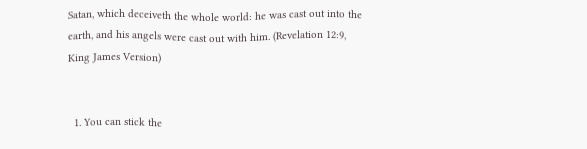Satan, which deceiveth the whole world: he was cast out into the earth, and his angels were cast out with him. (Revelation 12:9, King James Version)


  1. You can stick the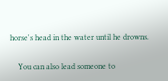horse's head in the water until he drowns.

    You can also lead someone to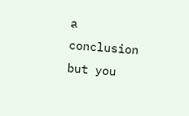a conclusion but you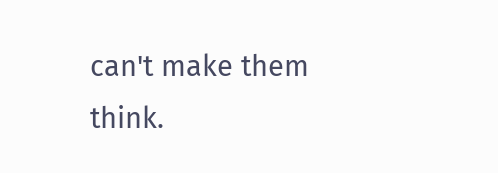can't make them think.